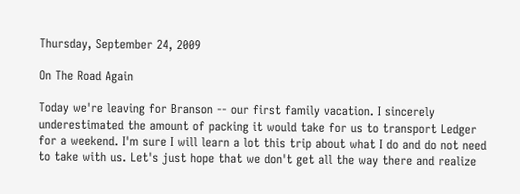Thursday, September 24, 2009

On The Road Again

Today we're leaving for Branson -- our first family vacation. I sincerely underestimated the amount of packing it would take for us to transport Ledger for a weekend. I'm sure I will learn a lot this trip about what I do and do not need to take with us. Let's just hope that we don't get all the way there and realize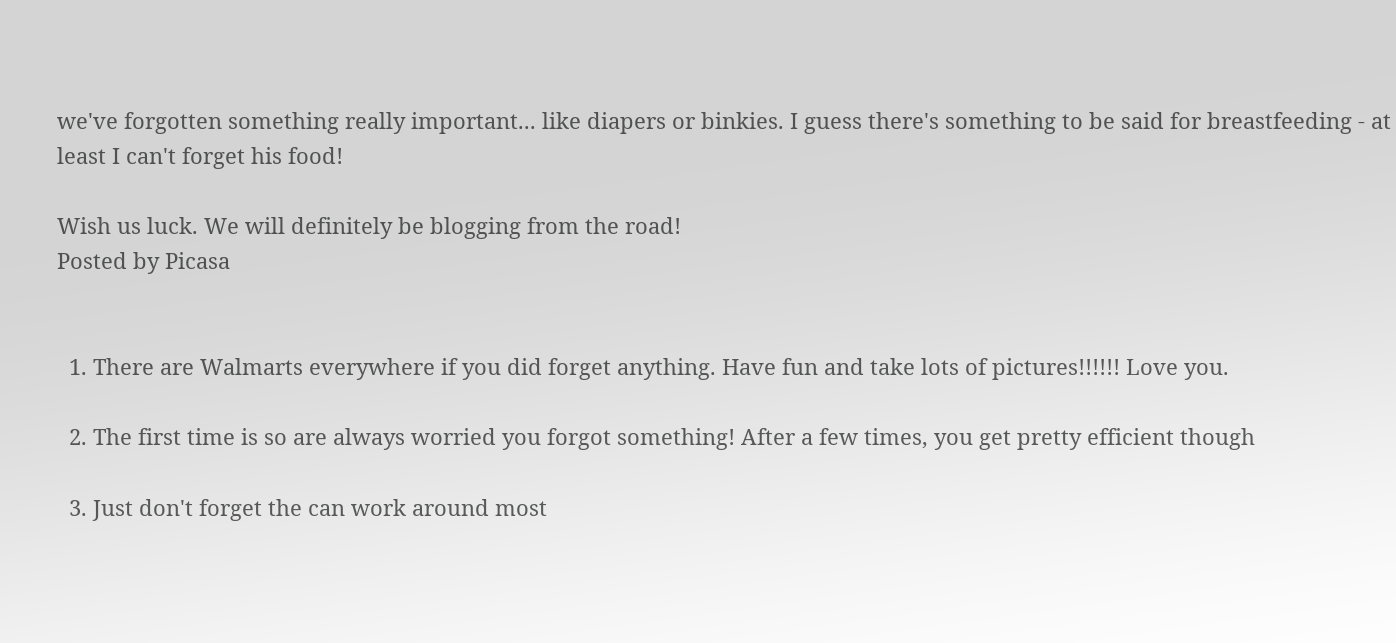we've forgotten something really important... like diapers or binkies. I guess there's something to be said for breastfeeding - at least I can't forget his food!

Wish us luck. We will definitely be blogging from the road!
Posted by Picasa


  1. There are Walmarts everywhere if you did forget anything. Have fun and take lots of pictures!!!!!! Love you.

  2. The first time is so are always worried you forgot something! After a few times, you get pretty efficient though

  3. Just don't forget the can work around most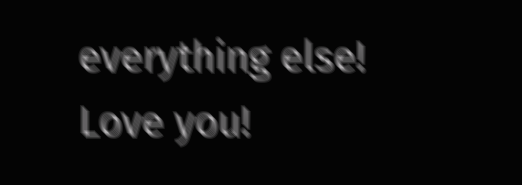everything else! Love you!